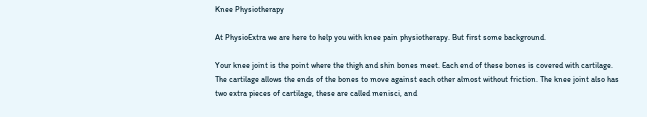Knee Physiotherapy

At PhysioExtra we are here to help you with knee pain physiotherapy. But first some background.

Your knee joint is the point where the thigh and shin bones meet. Each end of these bones is covered with cartilage. The cartilage allows the ends of the bones to move against each other almost without friction. The knee joint also has two extra pieces of cartilage, these are called menisci, and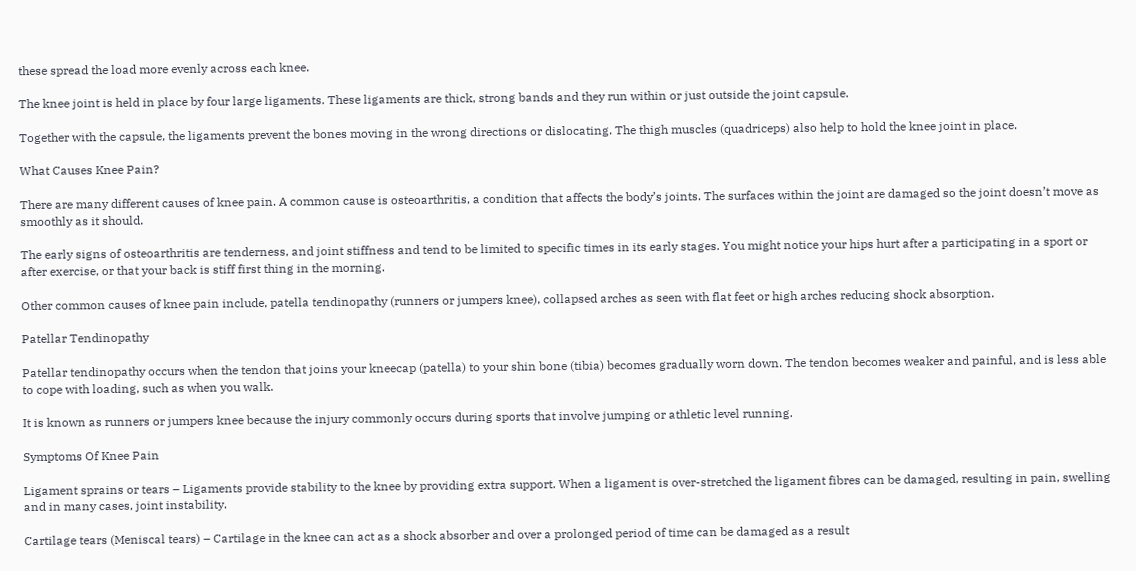these spread the load more evenly across each knee.

The knee joint is held in place by four large ligaments. These ligaments are thick, strong bands and they run within or just outside the joint capsule.

Together with the capsule, the ligaments prevent the bones moving in the wrong directions or dislocating. The thigh muscles (quadriceps) also help to hold the knee joint in place.

What Causes Knee Pain?

There are many different causes of knee pain. A common cause is osteoarthritis, a condition that affects the body’s joints. The surfaces within the joint are damaged so the joint doesn’t move as smoothly as it should.

The early signs of osteoarthritis are tenderness, and joint stiffness and tend to be limited to specific times in its early stages. You might notice your hips hurt after a participating in a sport or after exercise, or that your back is stiff first thing in the morning.

Other common causes of knee pain include, patella tendinopathy (runners or jumpers knee), collapsed arches as seen with flat feet or high arches reducing shock absorption.

Patellar Tendinopathy

Patellar tendinopathy occurs when the tendon that joins your kneecap (patella) to your shin bone (tibia) becomes gradually worn down. The tendon becomes weaker and painful, and is less able to cope with loading, such as when you walk.

It is known as runners or jumpers knee because the injury commonly occurs during sports that involve jumping or athletic level running.

Symptoms Of Knee Pain

Ligament sprains or tears – Ligaments provide stability to the knee by providing extra support. When a ligament is over-stretched the ligament fibres can be damaged, resulting in pain, swelling and in many cases, joint instability.

Cartilage tears (Meniscal tears) – Cartilage in the knee can act as a shock absorber and over a prolonged period of time can be damaged as a result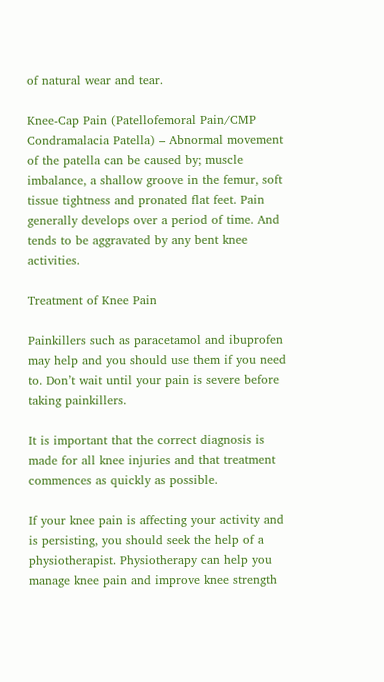of natural wear and tear.

Knee-Cap Pain (Patellofemoral Pain/CMP Condramalacia Patella) – Abnormal movement of the patella can be caused by; muscle imbalance, a shallow groove in the femur, soft tissue tightness and pronated flat feet. Pain generally develops over a period of time. And tends to be aggravated by any bent knee activities.

Treatment of Knee Pain

Painkillers such as paracetamol and ibuprofen may help and you should use them if you need to. Don’t wait until your pain is severe before taking painkillers.

It is important that the correct diagnosis is made for all knee injuries and that treatment commences as quickly as possible.

If your knee pain is affecting your activity and is persisting, you should seek the help of a physiotherapist. Physiotherapy can help you manage knee pain and improve knee strength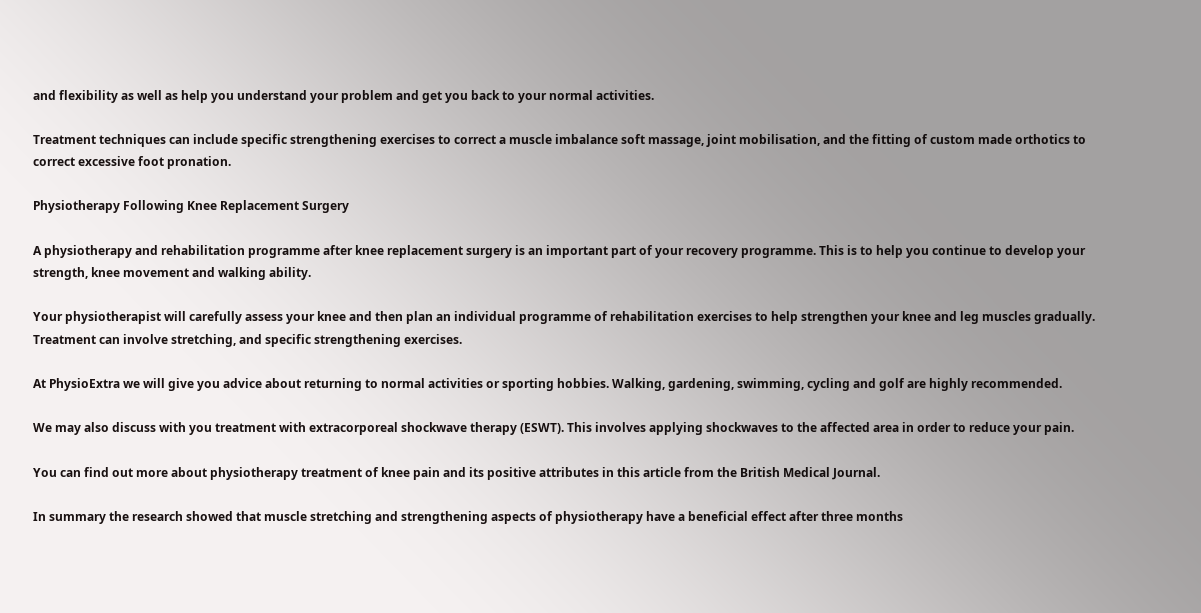and flexibility as well as help you understand your problem and get you back to your normal activities.

Treatment techniques can include specific strengthening exercises to correct a muscle imbalance soft massage, joint mobilisation, and the fitting of custom made orthotics to correct excessive foot pronation.

Physiotherapy Following Knee Replacement Surgery

A physiotherapy and rehabilitation programme after knee replacement surgery is an important part of your recovery programme. This is to help you continue to develop your strength, knee movement and walking ability.

Your physiotherapist will carefully assess your knee and then plan an individual programme of rehabilitation exercises to help strengthen your knee and leg muscles gradually. Treatment can involve stretching, and specific strengthening exercises.

At PhysioExtra we will give you advice about returning to normal activities or sporting hobbies. Walking, gardening, swimming, cycling and golf are highly recommended.

We may also discuss with you treatment with extracorporeal shockwave therapy (ESWT). This involves applying shockwaves to the affected area in order to reduce your pain.

You can find out more about physiotherapy treatment of knee pain and its positive attributes in this article from the British Medical Journal.

In summary the research showed that muscle stretching and strengthening aspects of physiotherapy have a beneficial effect after three months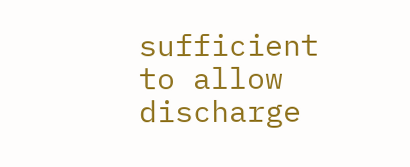sufficient to allow discharge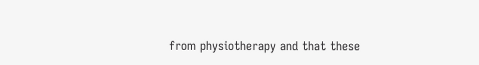from physiotherapy and that these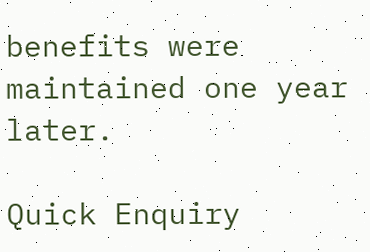benefits were maintained one year later.

Quick Enquiry